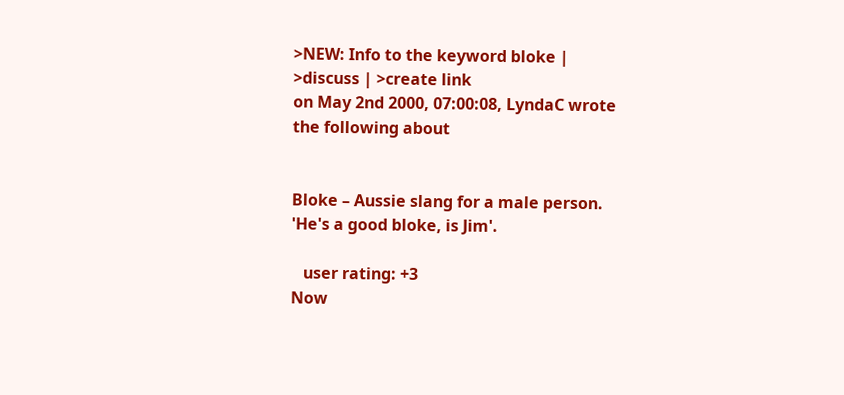>NEW: Info to the keyword bloke | >discuss | >create link
on May 2nd 2000, 07:00:08, LyndaC wrote the following about


Bloke – Aussie slang for a male person. 'He's a good bloke, is Jim'.

   user rating: +3
Now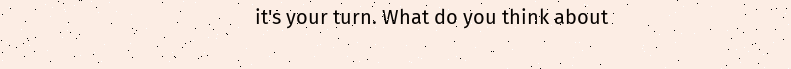it's your turn. What do you think about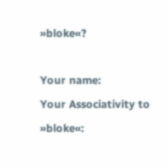»bloke«?

Your name:
Your Associativity to »bloke«: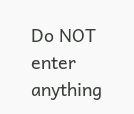Do NOT enter anything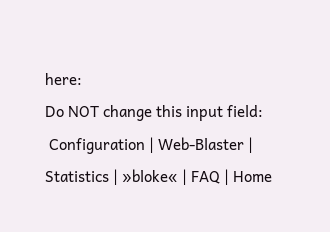here:
Do NOT change this input field:
 Configuration | Web-Blaster | Statistics | »bloke« | FAQ | Home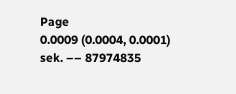Page
0.0009 (0.0004, 0.0001) sek. –– 87974835